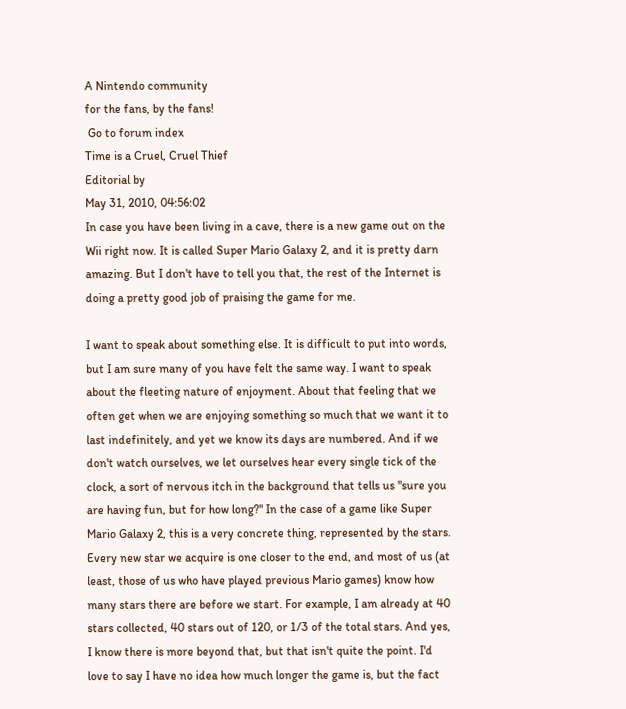A Nintendo community
for the fans, by the fans!
 Go to forum index
Time is a Cruel, Cruel Thief
Editorial by
May 31, 2010, 04:56:02
In case you have been living in a cave, there is a new game out on the Wii right now. It is called Super Mario Galaxy 2, and it is pretty darn amazing. But I don't have to tell you that, the rest of the Internet is doing a pretty good job of praising the game for me.

I want to speak about something else. It is difficult to put into words, but I am sure many of you have felt the same way. I want to speak about the fleeting nature of enjoyment. About that feeling that we often get when we are enjoying something so much that we want it to last indefinitely, and yet we know its days are numbered. And if we don't watch ourselves, we let ourselves hear every single tick of the clock, a sort of nervous itch in the background that tells us "sure you are having fun, but for how long?" In the case of a game like Super Mario Galaxy 2, this is a very concrete thing, represented by the stars. Every new star we acquire is one closer to the end, and most of us (at least, those of us who have played previous Mario games) know how many stars there are before we start. For example, I am already at 40 stars collected, 40 stars out of 120, or 1/3 of the total stars. And yes, I know there is more beyond that, but that isn't quite the point. I'd love to say I have no idea how much longer the game is, but the fact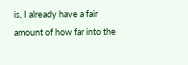is, I already have a fair amount of how far into the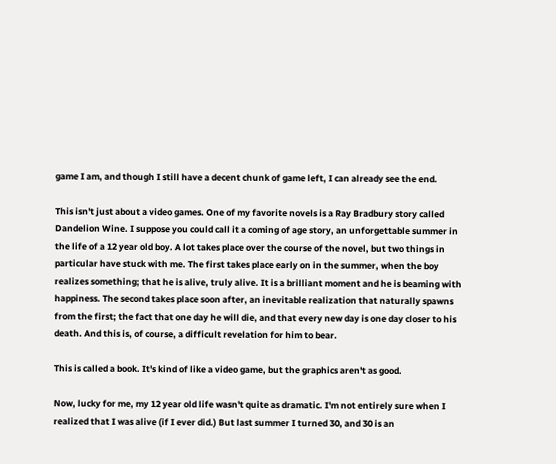game I am, and though I still have a decent chunk of game left, I can already see the end.

This isn't just about a video games. One of my favorite novels is a Ray Bradbury story called Dandelion Wine. I suppose you could call it a coming of age story, an unforgettable summer in the life of a 12 year old boy. A lot takes place over the course of the novel, but two things in particular have stuck with me. The first takes place early on in the summer, when the boy realizes something; that he is alive, truly alive. It is a brilliant moment and he is beaming with happiness. The second takes place soon after, an inevitable realization that naturally spawns from the first; the fact that one day he will die, and that every new day is one day closer to his death. And this is, of course, a difficult revelation for him to bear.

This is called a book. It's kind of like a video game, but the graphics aren't as good.

Now, lucky for me, my 12 year old life wasn't quite as dramatic. I'm not entirely sure when I realized that I was alive (if I ever did.) But last summer I turned 30, and 30 is an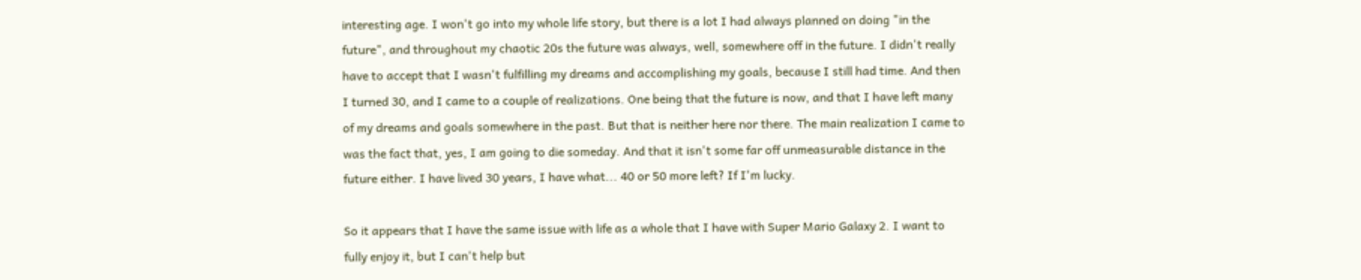interesting age. I won't go into my whole life story, but there is a lot I had always planned on doing "in the future", and throughout my chaotic 20s the future was always, well, somewhere off in the future. I didn't really have to accept that I wasn't fulfilling my dreams and accomplishing my goals, because I still had time. And then I turned 30, and I came to a couple of realizations. One being that the future is now, and that I have left many of my dreams and goals somewhere in the past. But that is neither here nor there. The main realization I came to was the fact that, yes, I am going to die someday. And that it isn't some far off unmeasurable distance in the future either. I have lived 30 years, I have what... 40 or 50 more left? If I'm lucky.

So it appears that I have the same issue with life as a whole that I have with Super Mario Galaxy 2. I want to fully enjoy it, but I can't help but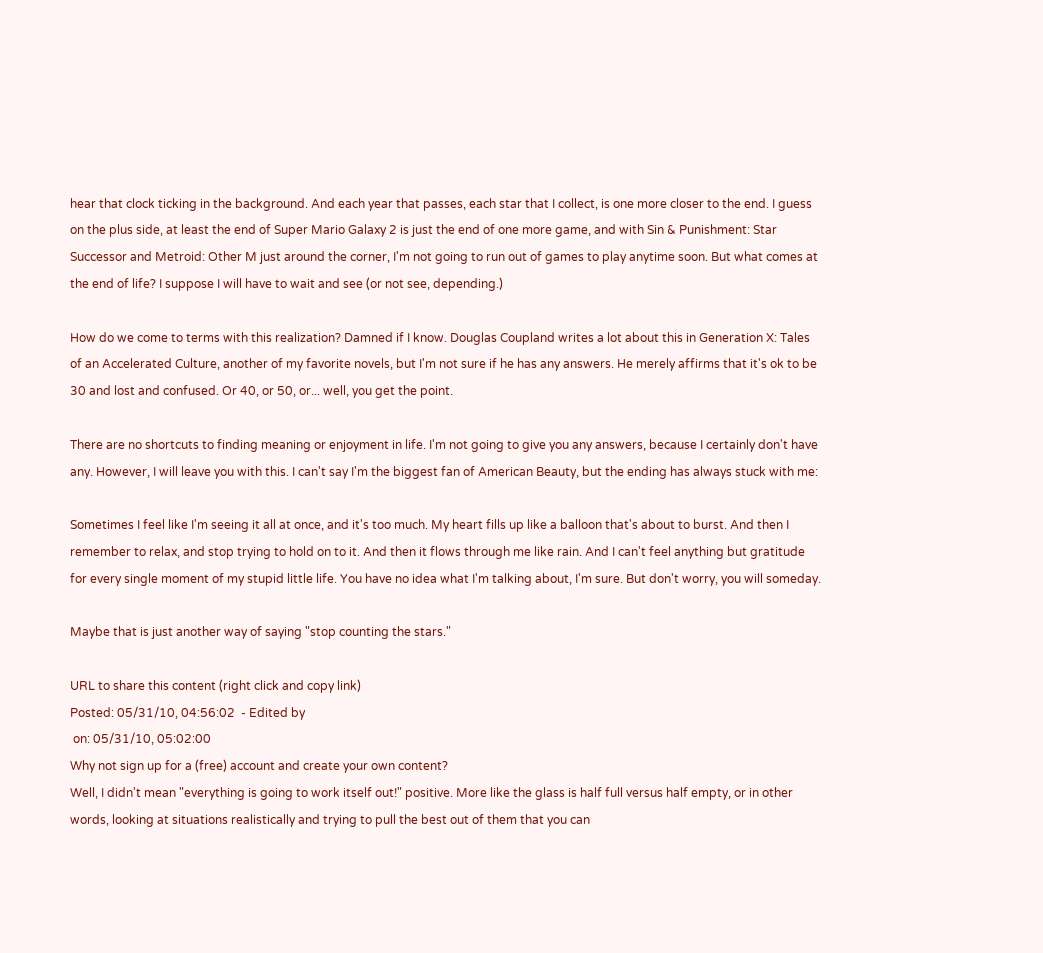hear that clock ticking in the background. And each year that passes, each star that I collect, is one more closer to the end. I guess on the plus side, at least the end of Super Mario Galaxy 2 is just the end of one more game, and with Sin & Punishment: Star Successor and Metroid: Other M just around the corner, I'm not going to run out of games to play anytime soon. But what comes at the end of life? I suppose I will have to wait and see (or not see, depending.)

How do we come to terms with this realization? Damned if I know. Douglas Coupland writes a lot about this in Generation X: Tales of an Accelerated Culture, another of my favorite novels, but I'm not sure if he has any answers. He merely affirms that it's ok to be 30 and lost and confused. Or 40, or 50, or... well, you get the point.

There are no shortcuts to finding meaning or enjoyment in life. I'm not going to give you any answers, because I certainly don't have any. However, I will leave you with this. I can't say I'm the biggest fan of American Beauty, but the ending has always stuck with me:

Sometimes I feel like I'm seeing it all at once, and it's too much. My heart fills up like a balloon that's about to burst. And then I remember to relax, and stop trying to hold on to it. And then it flows through me like rain. And I can't feel anything but gratitude for every single moment of my stupid little life. You have no idea what I'm talking about, I'm sure. But don't worry, you will someday.

Maybe that is just another way of saying "stop counting the stars."

URL to share this content (right click and copy link)
Posted: 05/31/10, 04:56:02  - Edited by
 on: 05/31/10, 05:02:00
Why not sign up for a (free) account and create your own content?
Well, I didn't mean "everything is going to work itself out!" positive. More like the glass is half full versus half empty, or in other words, looking at situations realistically and trying to pull the best out of them that you can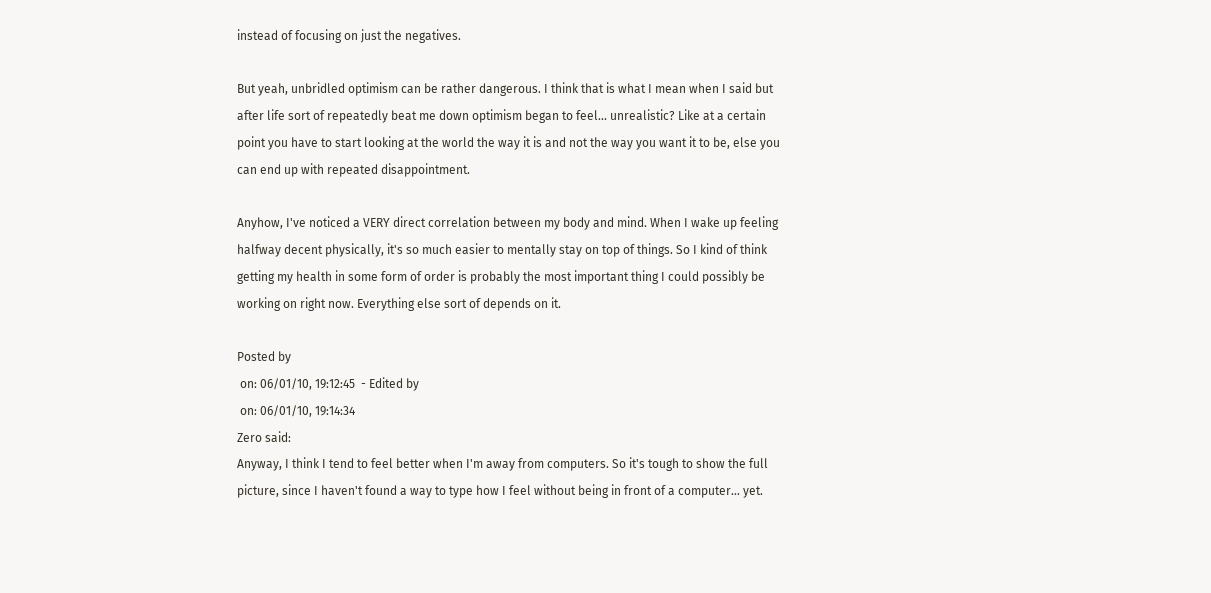instead of focusing on just the negatives.

But yeah, unbridled optimism can be rather dangerous. I think that is what I mean when I said but after life sort of repeatedly beat me down optimism began to feel... unrealistic? Like at a certain point you have to start looking at the world the way it is and not the way you want it to be, else you can end up with repeated disappointment.

Anyhow, I've noticed a VERY direct correlation between my body and mind. When I wake up feeling halfway decent physically, it's so much easier to mentally stay on top of things. So I kind of think getting my health in some form of order is probably the most important thing I could possibly be working on right now. Everything else sort of depends on it.

Posted by
 on: 06/01/10, 19:12:45  - Edited by
 on: 06/01/10, 19:14:34
Zero said:
Anyway, I think I tend to feel better when I'm away from computers. So it's tough to show the full picture, since I haven't found a way to type how I feel without being in front of a computer... yet.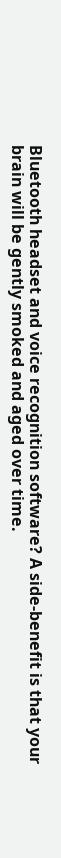Bluetooth headset and voice recognition software? A side-benefit is that your brain will be gently smoked and aged over time.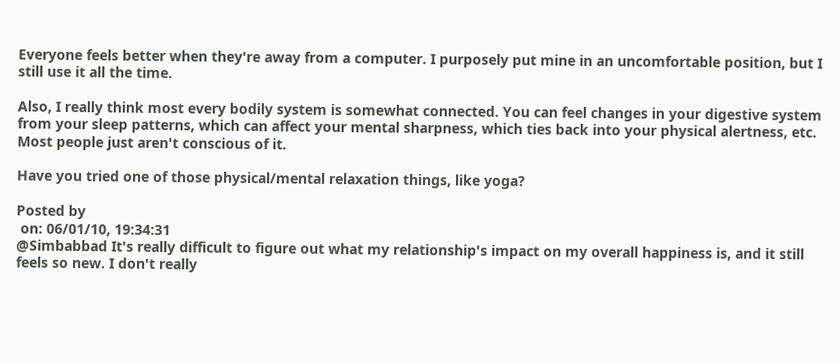Everyone feels better when they're away from a computer. I purposely put mine in an uncomfortable position, but I still use it all the time.

Also, I really think most every bodily system is somewhat connected. You can feel changes in your digestive system from your sleep patterns, which can affect your mental sharpness, which ties back into your physical alertness, etc. Most people just aren't conscious of it.

Have you tried one of those physical/mental relaxation things, like yoga?

Posted by
 on: 06/01/10, 19:34:31
@Simbabbad It's really difficult to figure out what my relationship's impact on my overall happiness is, and it still feels so new. I don't really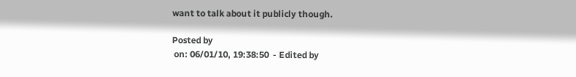want to talk about it publicly though.

Posted by
 on: 06/01/10, 19:38:50  - Edited by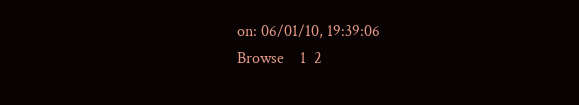on: 06/01/10, 19:39:06
Browse    1  2